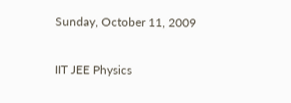Sunday, October 11, 2009

IIT JEE Physics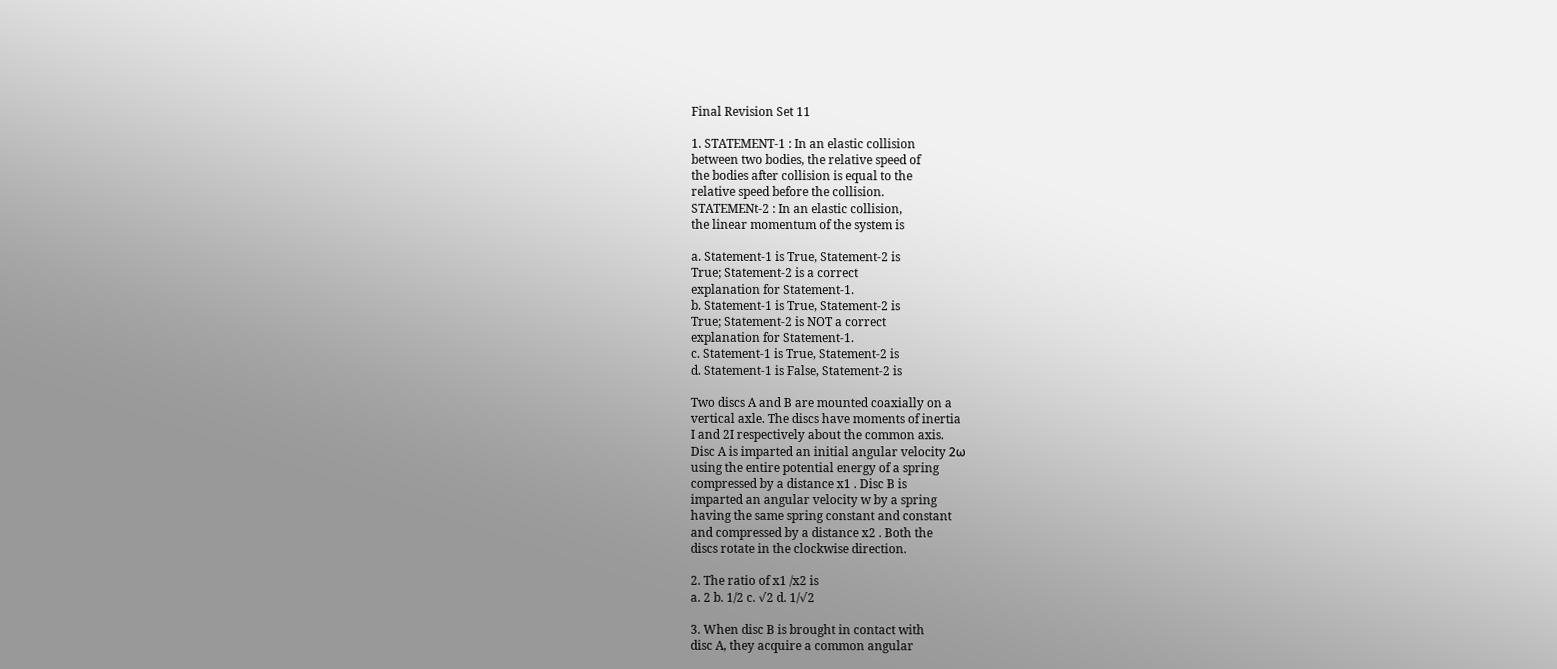Final Revision Set 11

1. STATEMENT-1 : In an elastic collision
between two bodies, the relative speed of
the bodies after collision is equal to the
relative speed before the collision.
STATEMENt-2 : In an elastic collision,
the linear momentum of the system is

a. Statement-1 is True, Statement-2 is
True; Statement-2 is a correct
explanation for Statement-1.
b. Statement-1 is True, Statement-2 is
True; Statement-2 is NOT a correct
explanation for Statement-1.
c. Statement-1 is True, Statement-2 is
d. Statement-1 is False, Statement-2 is

Two discs A and B are mounted coaxially on a
vertical axle. The discs have moments of inertia
I and 2I respectively about the common axis.
Disc A is imparted an initial angular velocity 2ω
using the entire potential energy of a spring
compressed by a distance x1 . Disc B is
imparted an angular velocity w by a spring
having the same spring constant and constant
and compressed by a distance x2 . Both the
discs rotate in the clockwise direction.

2. The ratio of x1 /x2 is
a. 2 b. 1/2 c. √2 d. 1/√2

3. When disc B is brought in contact with
disc A, they acquire a common angular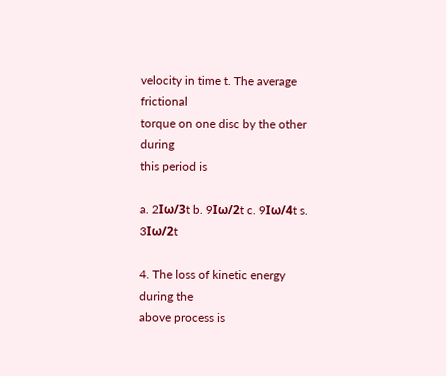velocity in time t. The average frictional
torque on one disc by the other during
this period is

a. 2Iω/3t b. 9Iω/2t c. 9Iω/4t s. 3Iω/2t

4. The loss of kinetic energy during the
above process is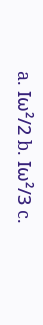a. Iω²/2 b. Iω²/3 c.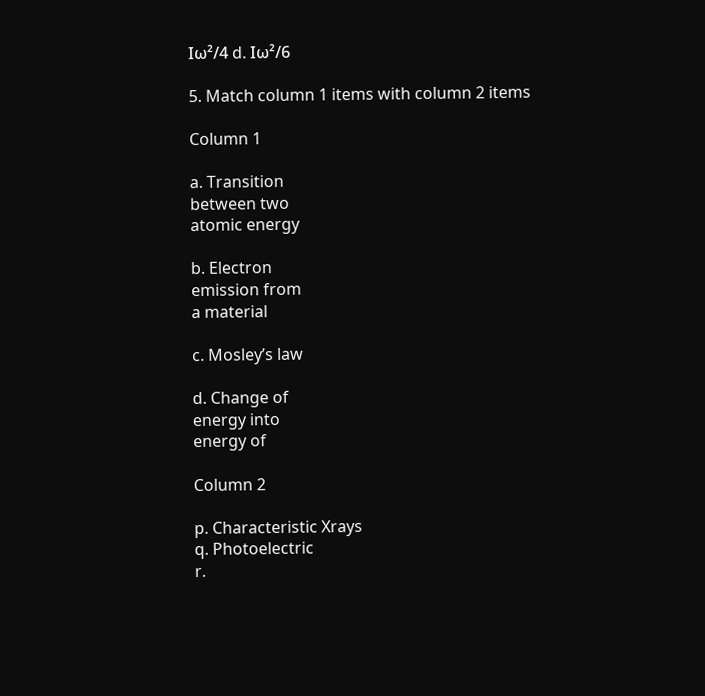Iω²/4 d. Iω²/6

5. Match column 1 items with column 2 items

Column 1

a. Transition
between two
atomic energy

b. Electron
emission from
a material

c. Mosley’s law

d. Change of
energy into
energy of

Column 2

p. Characteristic Xrays
q. Photoelectric
r.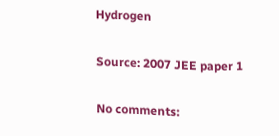Hydrogen

Source: 2007 JEE paper 1

No comments: